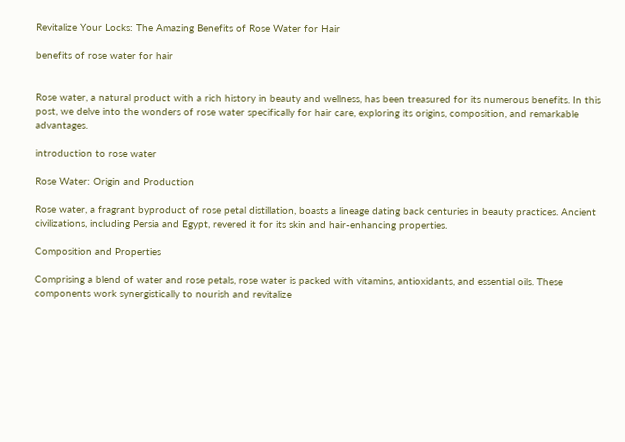Revitalize Your Locks: The Amazing Benefits of Rose Water for Hair

benefits of rose water for hair


Rose water, a natural product with a rich history in beauty and wellness, has been treasured for its numerous benefits. In this post, we delve into the wonders of rose water specifically for hair care, exploring its origins, composition, and remarkable advantages.

introduction to rose water

Rose Water: Origin and Production

Rose water, a fragrant byproduct of rose petal distillation, boasts a lineage dating back centuries in beauty practices. Ancient civilizations, including Persia and Egypt, revered it for its skin and hair-enhancing properties.

Composition and Properties

Comprising a blend of water and rose petals, rose water is packed with vitamins, antioxidants, and essential oils. These components work synergistically to nourish and revitalize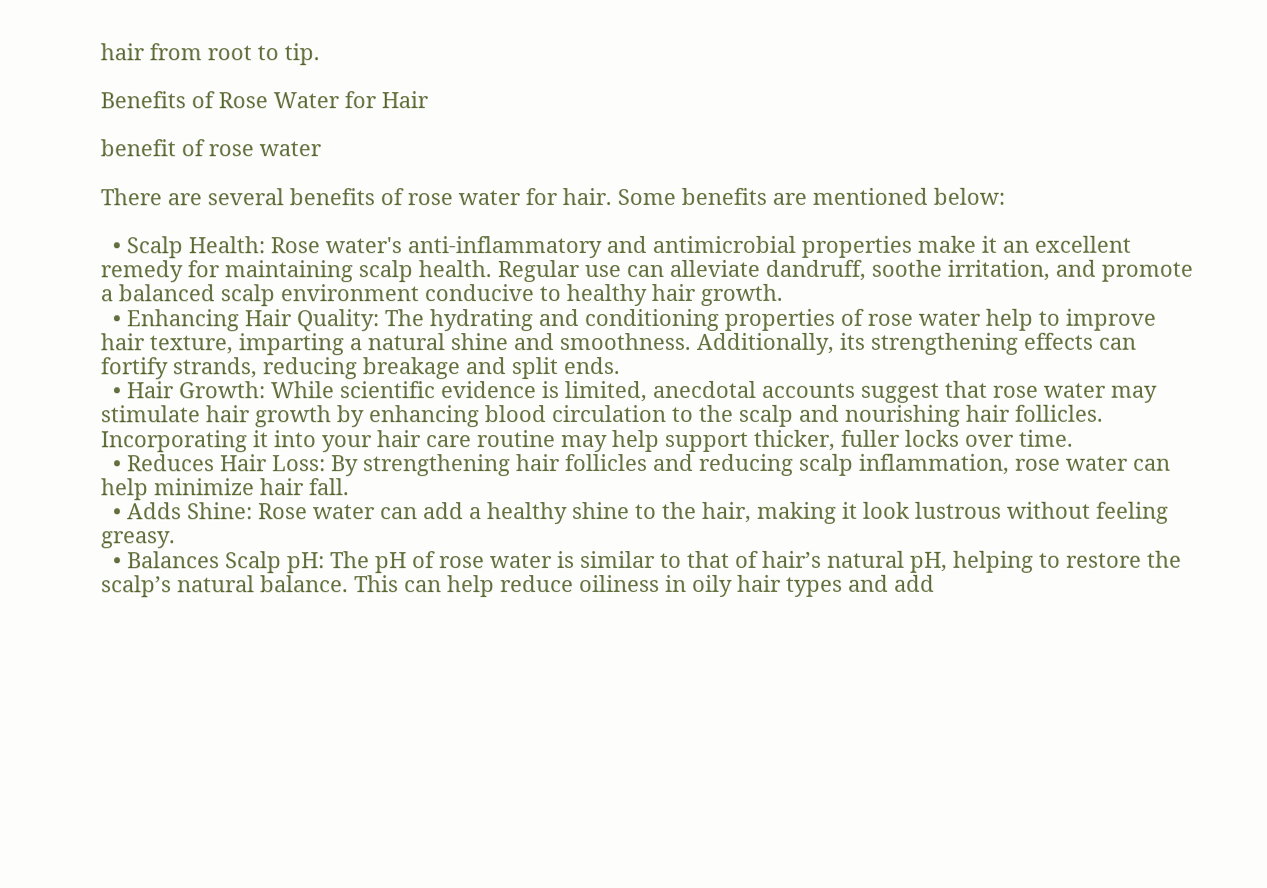hair from root to tip.

Benefits of Rose Water for Hair

benefit of rose water

There are several benefits of rose water for hair. Some benefits are mentioned below:

  • Scalp Health: Rose water's anti-inflammatory and antimicrobial properties make it an excellent remedy for maintaining scalp health. Regular use can alleviate dandruff, soothe irritation, and promote a balanced scalp environment conducive to healthy hair growth.
  • Enhancing Hair Quality: The hydrating and conditioning properties of rose water help to improve hair texture, imparting a natural shine and smoothness. Additionally, its strengthening effects can fortify strands, reducing breakage and split ends.
  • Hair Growth: While scientific evidence is limited, anecdotal accounts suggest that rose water may stimulate hair growth by enhancing blood circulation to the scalp and nourishing hair follicles. Incorporating it into your hair care routine may help support thicker, fuller locks over time.
  • Reduces Hair Loss: By strengthening hair follicles and reducing scalp inflammation, rose water can help minimize hair fall.
  • Adds Shine: Rose water can add a healthy shine to the hair, making it look lustrous without feeling greasy.
  • Balances Scalp pH: The pH of rose water is similar to that of hair’s natural pH, helping to restore the scalp’s natural balance. This can help reduce oiliness in oily hair types and add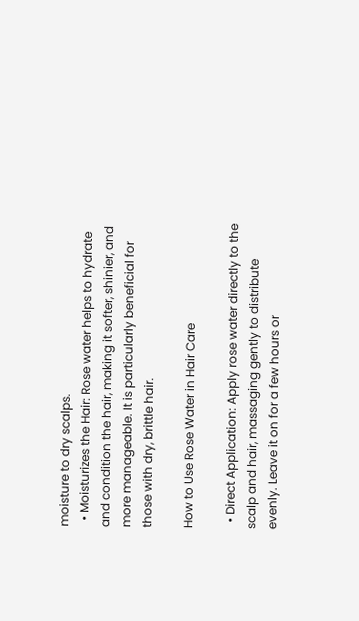moisture to dry scalps.
  • Moisturizes the Hair: Rose water helps to hydrate and condition the hair, making it softer, shinier, and more manageable. It is particularly beneficial for those with dry, brittle hair.

How to Use Rose Water in Hair Care

  • Direct Application: Apply rose water directly to the scalp and hair, massaging gently to distribute evenly. Leave it on for a few hours or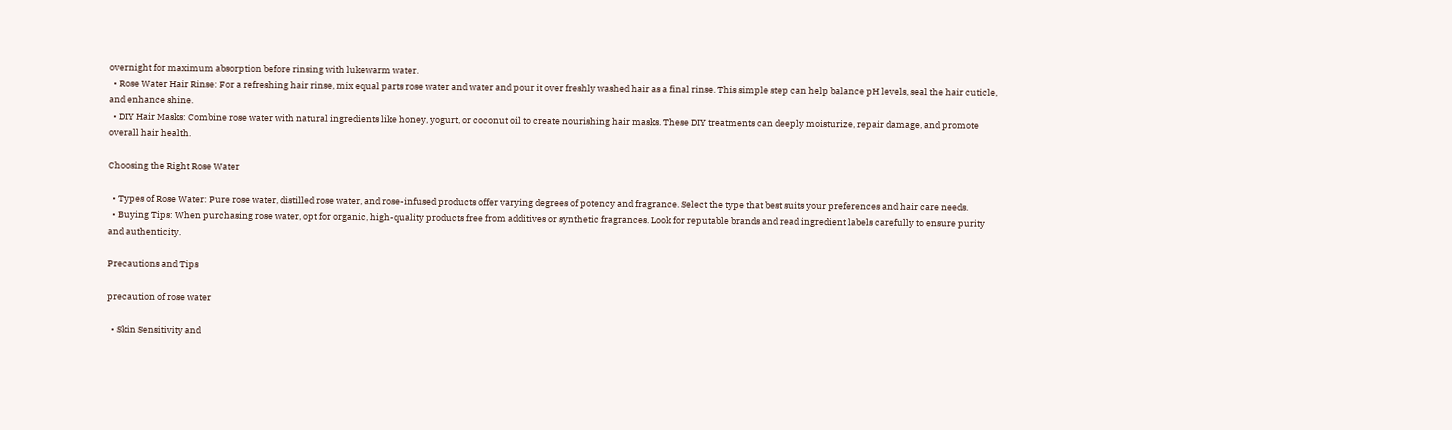overnight for maximum absorption before rinsing with lukewarm water.
  • Rose Water Hair Rinse: For a refreshing hair rinse, mix equal parts rose water and water and pour it over freshly washed hair as a final rinse. This simple step can help balance pH levels, seal the hair cuticle, and enhance shine.
  • DIY Hair Masks: Combine rose water with natural ingredients like honey, yogurt, or coconut oil to create nourishing hair masks. These DIY treatments can deeply moisturize, repair damage, and promote overall hair health.

Choosing the Right Rose Water

  • Types of Rose Water: Pure rose water, distilled rose water, and rose-infused products offer varying degrees of potency and fragrance. Select the type that best suits your preferences and hair care needs.
  • Buying Tips: When purchasing rose water, opt for organic, high-quality products free from additives or synthetic fragrances. Look for reputable brands and read ingredient labels carefully to ensure purity and authenticity.

Precautions and Tips

precaution of rose water

  • Skin Sensitivity and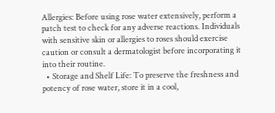Allergies: Before using rose water extensively, perform a patch test to check for any adverse reactions. Individuals with sensitive skin or allergies to roses should exercise caution or consult a dermatologist before incorporating it into their routine.
  • Storage and Shelf Life: To preserve the freshness and potency of rose water, store it in a cool,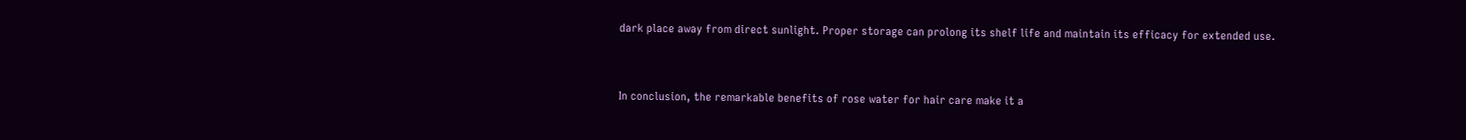dark place away from direct sunlight. Proper storage can prolong its shelf life and maintain its efficacy for extended use.


In conclusion, the remarkable benefits of rose water for hair care make it a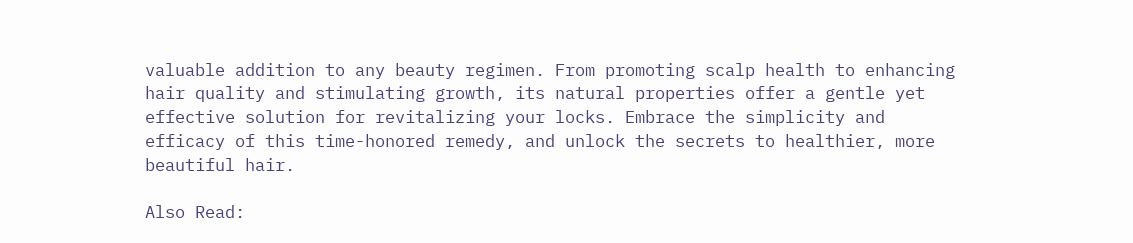valuable addition to any beauty regimen. From promoting scalp health to enhancing hair quality and stimulating growth, its natural properties offer a gentle yet effective solution for revitalizing your locks. Embrace the simplicity and efficacy of this time-honored remedy, and unlock the secrets to healthier, more beautiful hair.

Also Read: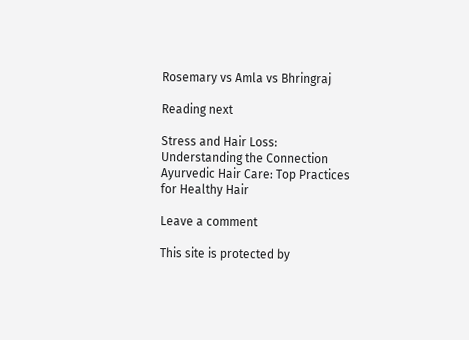Rosemary vs Amla vs Bhringraj

Reading next

Stress and Hair Loss: Understanding the Connection
Ayurvedic Hair Care: Top Practices for Healthy Hair

Leave a comment

This site is protected by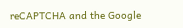reCAPTCHA and the Google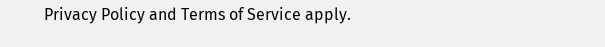Privacy Policy and Terms of Service apply.